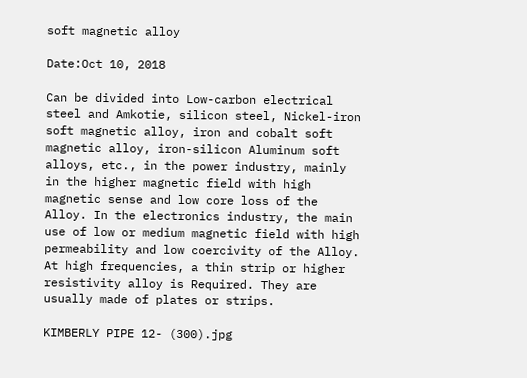soft magnetic alloy

Date:Oct 10, 2018

Can be divided into Low-carbon electrical steel and Amkotie, silicon steel, Nickel-iron soft magnetic alloy, iron and cobalt soft magnetic alloy, iron-silicon Aluminum soft alloys, etc., in the power industry, mainly in the higher magnetic field with high magnetic sense and low core loss of the Alloy. In the electronics industry, the main use of low or medium magnetic field with high permeability and low coercivity of the Alloy. At high frequencies, a thin strip or higher resistivity alloy is Required. They are usually made of plates or strips.

KIMBERLY PIPE 12- (300).jpg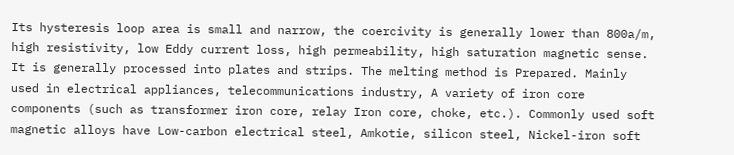Its hysteresis loop area is small and narrow, the coercivity is generally lower than 800a/m, high resistivity, low Eddy current loss, high permeability, high saturation magnetic sense. It is generally processed into plates and strips. The melting method is Prepared. Mainly used in electrical appliances, telecommunications industry, A variety of iron core components (such as transformer iron core, relay Iron core, choke, etc.). Commonly used soft magnetic alloys have Low-carbon electrical steel, Amkotie, silicon steel, Nickel-iron soft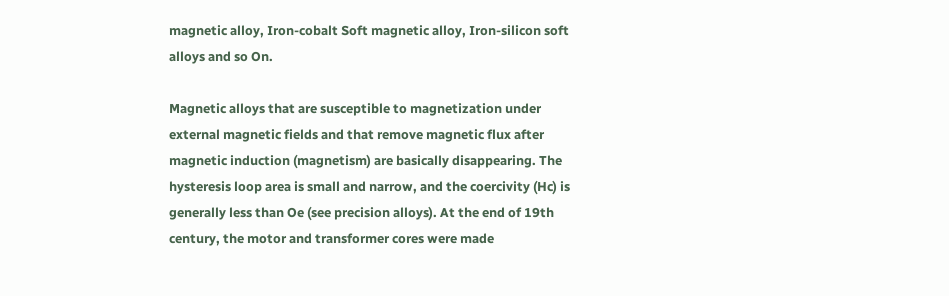magnetic alloy, Iron-cobalt Soft magnetic alloy, Iron-silicon soft alloys and so On.

Magnetic alloys that are susceptible to magnetization under external magnetic fields and that remove magnetic flux after magnetic induction (magnetism) are basically disappearing. The hysteresis loop area is small and narrow, and the coercivity (Hc) is generally less than Oe (see precision alloys). At the end of 19th century, the motor and transformer cores were made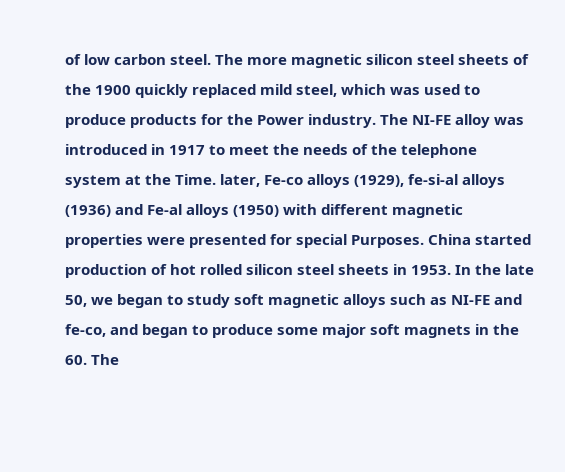of low carbon steel. The more magnetic silicon steel sheets of the 1900 quickly replaced mild steel, which was used to produce products for the Power industry. The NI-FE alloy was introduced in 1917 to meet the needs of the telephone system at the Time. later, Fe-co alloys (1929), fe-si-al alloys (1936) and Fe-al alloys (1950) with different magnetic properties were presented for special Purposes. China started production of hot rolled silicon steel sheets in 1953. In the late 50, we began to study soft magnetic alloys such as NI-FE and fe-co, and began to produce some major soft magnets in the 60. The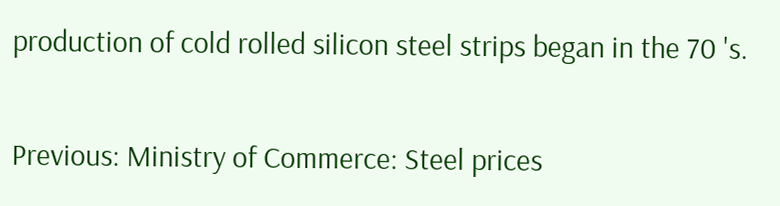production of cold rolled silicon steel strips began in the 70 's.

Previous: Ministry of Commerce: Steel prices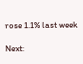rose 1.1% last week

Next: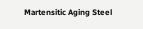Martensitic Aging Steel